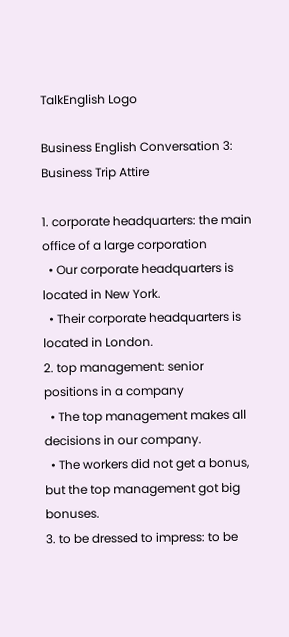TalkEnglish Logo

Business English Conversation 3: Business Trip Attire

1. corporate headquarters: the main office of a large corporation
  • Our corporate headquarters is located in New York.
  • Their corporate headquarters is located in London.
2. top management: senior positions in a company
  • The top management makes all decisions in our company.
  • The workers did not get a bonus, but the top management got big bonuses.
3. to be dressed to impress: to be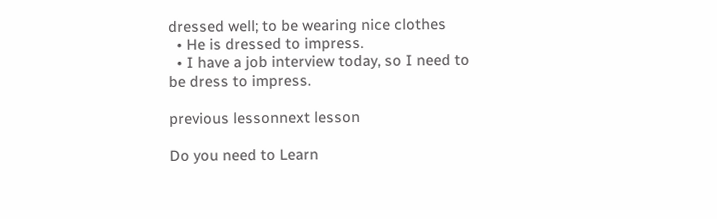dressed well; to be wearing nice clothes
  • He is dressed to impress.
  • I have a job interview today, so I need to be dress to impress.

previous lessonnext lesson

Do you need to Learn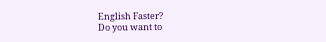English Faster?
Do you want to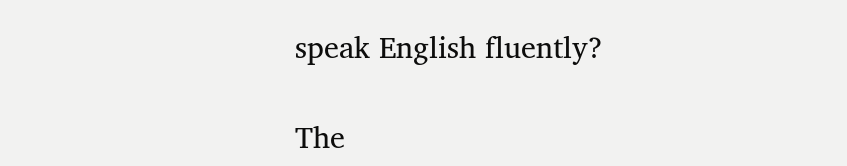speak English fluently?

The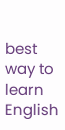best way to learn English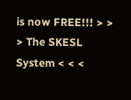is now FREE!!! > > > The SKESL System < < <